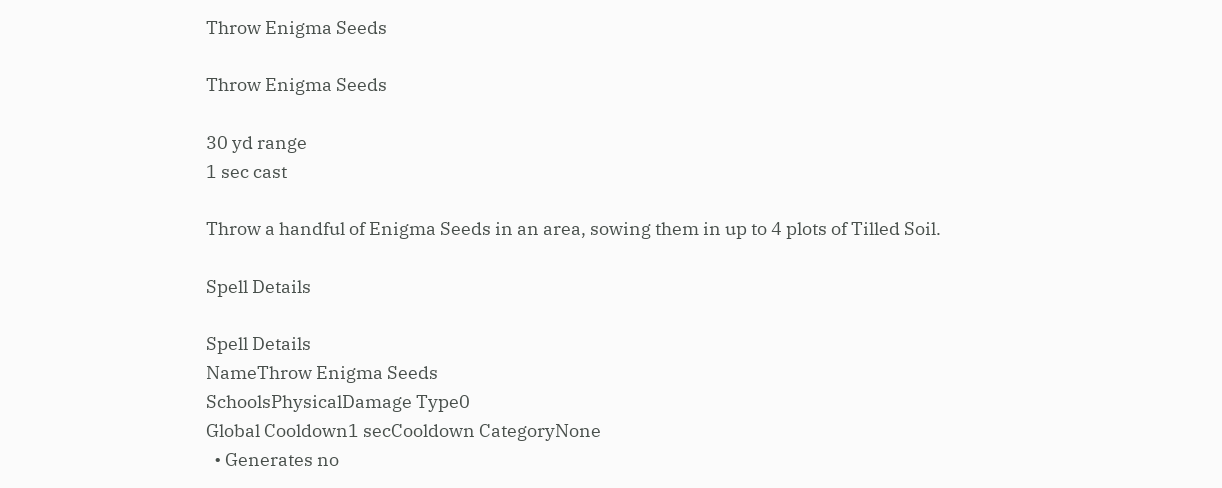Throw Enigma Seeds

Throw Enigma Seeds

30 yd range
1 sec cast

Throw a handful of Enigma Seeds in an area, sowing them in up to 4 plots of Tilled Soil.

Spell Details

Spell Details
NameThrow Enigma Seeds
SchoolsPhysicalDamage Type0
Global Cooldown1 secCooldown CategoryNone
  • Generates no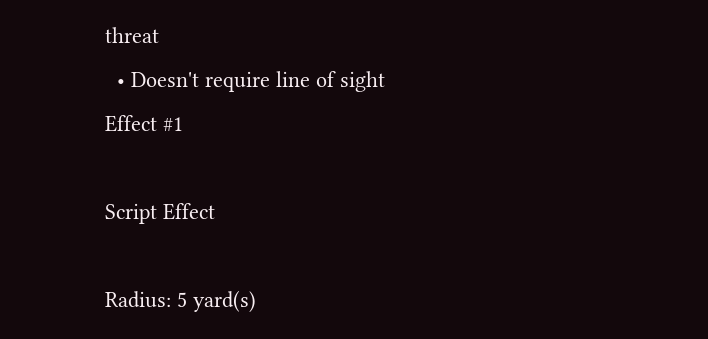threat
  • Doesn't require line of sight
Effect #1

Script Effect

Radius: 5 yard(s)